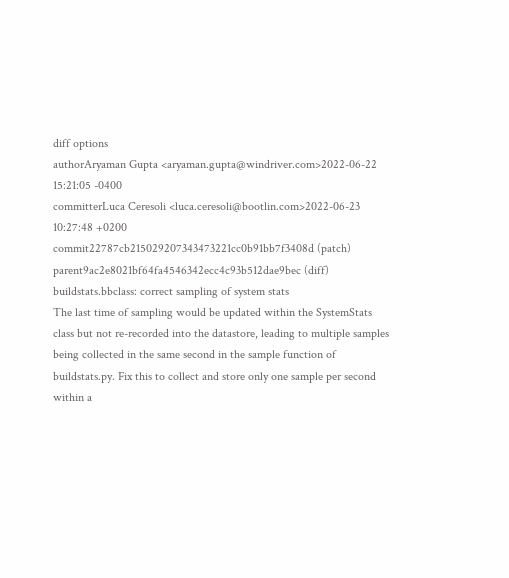diff options
authorAryaman Gupta <aryaman.gupta@windriver.com>2022-06-22 15:21:05 -0400
committerLuca Ceresoli <luca.ceresoli@bootlin.com>2022-06-23 10:27:48 +0200
commit22787cb215029207343473221cc0b91bb7f3408d (patch)
parent9ac2e8021bf64fa4546342ecc4c93b512dae9bec (diff)
buildstats.bbclass: correct sampling of system stats
The last time of sampling would be updated within the SystemStats class but not re-recorded into the datastore, leading to multiple samples being collected in the same second in the sample function of buildstats.py. Fix this to collect and store only one sample per second within a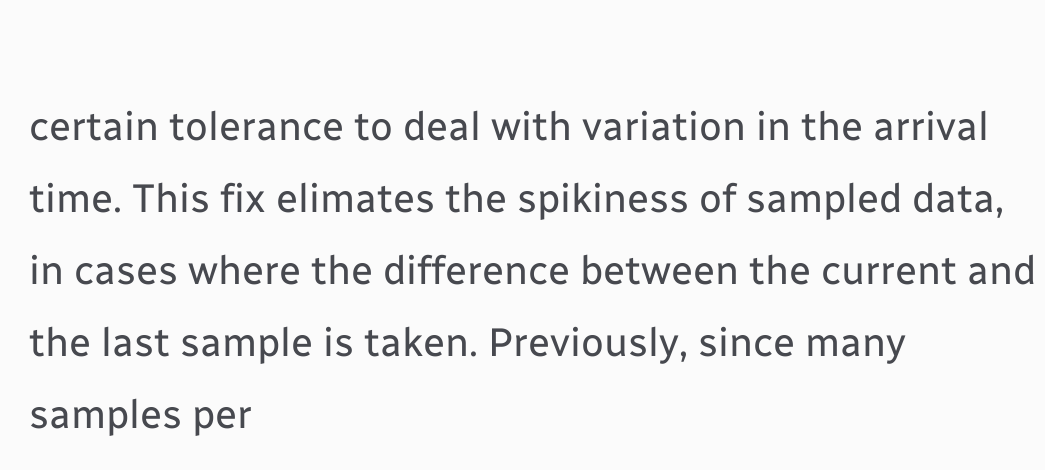certain tolerance to deal with variation in the arrival time. This fix elimates the spikiness of sampled data, in cases where the difference between the current and the last sample is taken. Previously, since many samples per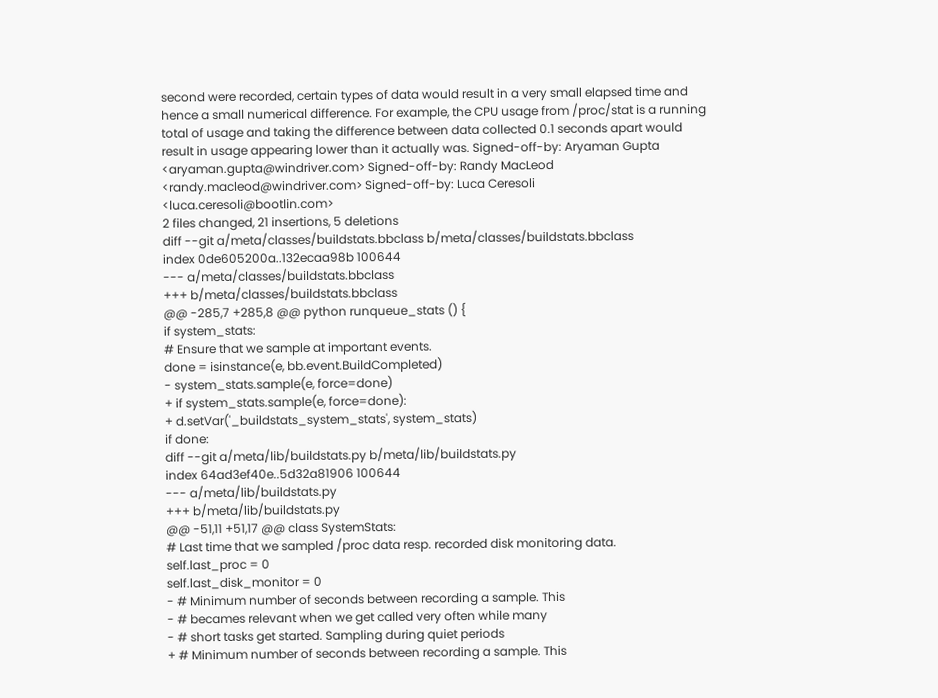second were recorded, certain types of data would result in a very small elapsed time and hence a small numerical difference. For example, the CPU usage from /proc/stat is a running total of usage and taking the difference between data collected 0.1 seconds apart would result in usage appearing lower than it actually was. Signed-off-by: Aryaman Gupta <aryaman.gupta@windriver.com> Signed-off-by: Randy MacLeod <randy.macleod@windriver.com> Signed-off-by: Luca Ceresoli <luca.ceresoli@bootlin.com>
2 files changed, 21 insertions, 5 deletions
diff --git a/meta/classes/buildstats.bbclass b/meta/classes/buildstats.bbclass
index 0de605200a..132ecaa98b 100644
--- a/meta/classes/buildstats.bbclass
+++ b/meta/classes/buildstats.bbclass
@@ -285,7 +285,8 @@ python runqueue_stats () {
if system_stats:
# Ensure that we sample at important events.
done = isinstance(e, bb.event.BuildCompleted)
- system_stats.sample(e, force=done)
+ if system_stats.sample(e, force=done):
+ d.setVar('_buildstats_system_stats', system_stats)
if done:
diff --git a/meta/lib/buildstats.py b/meta/lib/buildstats.py
index 64ad3ef40e..5d32a81906 100644
--- a/meta/lib/buildstats.py
+++ b/meta/lib/buildstats.py
@@ -51,11 +51,17 @@ class SystemStats:
# Last time that we sampled /proc data resp. recorded disk monitoring data.
self.last_proc = 0
self.last_disk_monitor = 0
- # Minimum number of seconds between recording a sample. This
- # becames relevant when we get called very often while many
- # short tasks get started. Sampling during quiet periods
+ # Minimum number of seconds between recording a sample. This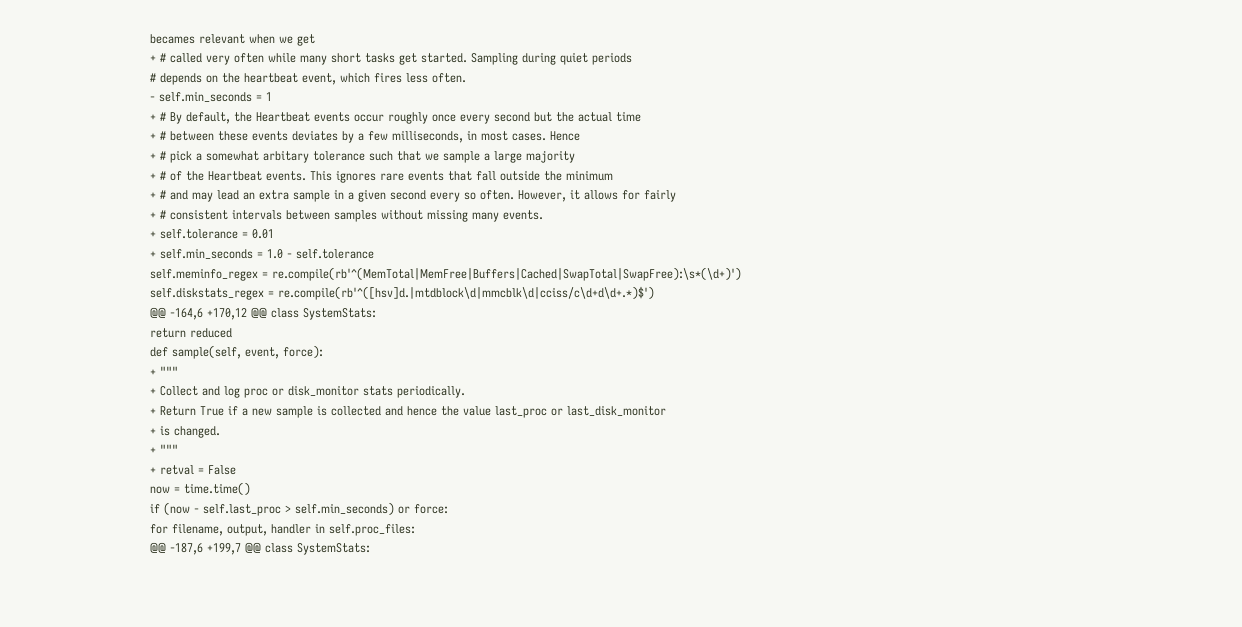becames relevant when we get
+ # called very often while many short tasks get started. Sampling during quiet periods
# depends on the heartbeat event, which fires less often.
- self.min_seconds = 1
+ # By default, the Heartbeat events occur roughly once every second but the actual time
+ # between these events deviates by a few milliseconds, in most cases. Hence
+ # pick a somewhat arbitary tolerance such that we sample a large majority
+ # of the Heartbeat events. This ignores rare events that fall outside the minimum
+ # and may lead an extra sample in a given second every so often. However, it allows for fairly
+ # consistent intervals between samples without missing many events.
+ self.tolerance = 0.01
+ self.min_seconds = 1.0 - self.tolerance
self.meminfo_regex = re.compile(rb'^(MemTotal|MemFree|Buffers|Cached|SwapTotal|SwapFree):\s*(\d+)')
self.diskstats_regex = re.compile(rb'^([hsv]d.|mtdblock\d|mmcblk\d|cciss/c\d+d\d+.*)$')
@@ -164,6 +170,12 @@ class SystemStats:
return reduced
def sample(self, event, force):
+ """
+ Collect and log proc or disk_monitor stats periodically.
+ Return True if a new sample is collected and hence the value last_proc or last_disk_monitor
+ is changed.
+ """
+ retval = False
now = time.time()
if (now - self.last_proc > self.min_seconds) or force:
for filename, output, handler in self.proc_files:
@@ -187,6 +199,7 @@ class SystemStats: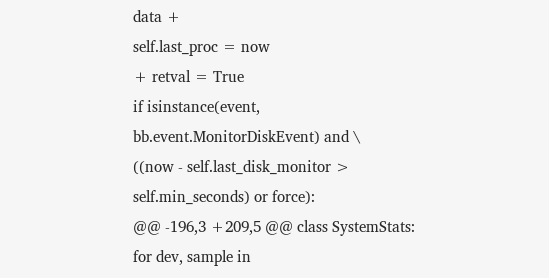data +
self.last_proc = now
+ retval = True
if isinstance(event, bb.event.MonitorDiskEvent) and \
((now - self.last_disk_monitor > self.min_seconds) or force):
@@ -196,3 +209,5 @@ class SystemStats:
for dev, sample in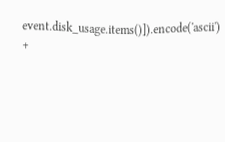event.disk_usage.items()]).encode('ascii') +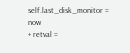self.last_disk_monitor = now
+ retval =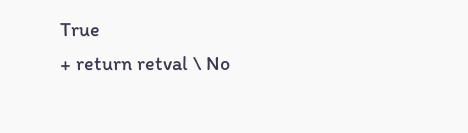True
+ return retval \ No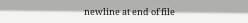newline at end of file